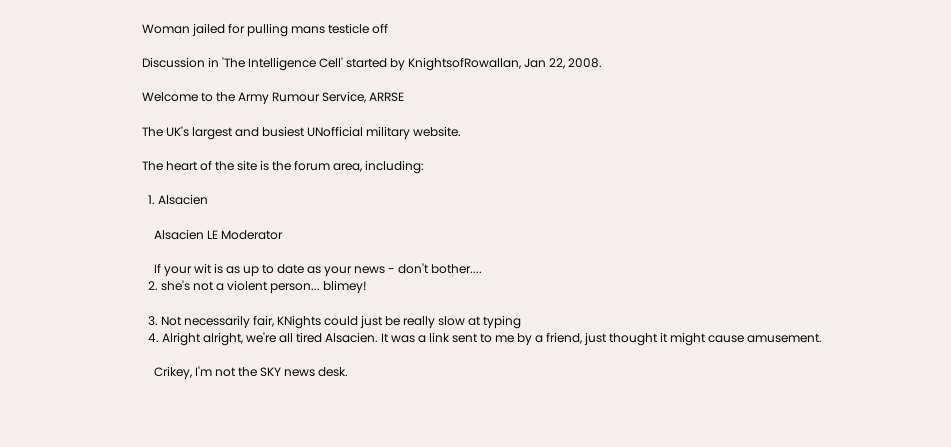Woman jailed for pulling mans testicle off

Discussion in 'The Intelligence Cell' started by KnightsofRowallan, Jan 22, 2008.

Welcome to the Army Rumour Service, ARRSE

The UK's largest and busiest UNofficial military website.

The heart of the site is the forum area, including:

  1. Alsacien

    Alsacien LE Moderator

    If your wit is as up to date as your news - don't bother....
  2. she's not a violent person... blimey!

  3. Not necessarily fair, KNights could just be really slow at typing
  4. Alright alright, we're all tired Alsacien. It was a link sent to me by a friend, just thought it might cause amusement.

    Crikey, I'm not the SKY news desk.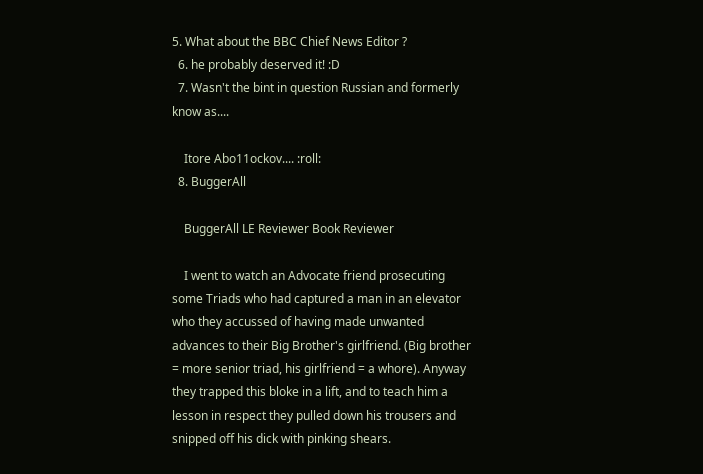5. What about the BBC Chief News Editor ?
  6. he probably deserved it! :D
  7. Wasn't the bint in question Russian and formerly know as....

    Itore Abo11ockov.... :roll:
  8. BuggerAll

    BuggerAll LE Reviewer Book Reviewer

    I went to watch an Advocate friend prosecuting some Triads who had captured a man in an elevator who they accussed of having made unwanted advances to their Big Brother's girlfriend. (Big brother = more senior triad, his girlfriend = a whore). Anyway they trapped this bloke in a lift, and to teach him a lesson in respect they pulled down his trousers and snipped off his dick with pinking shears.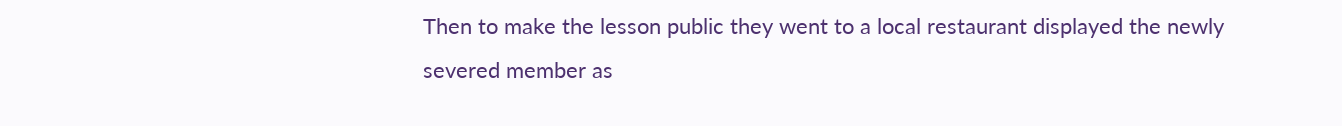Then to make the lesson public they went to a local restaurant displayed the newly severed member as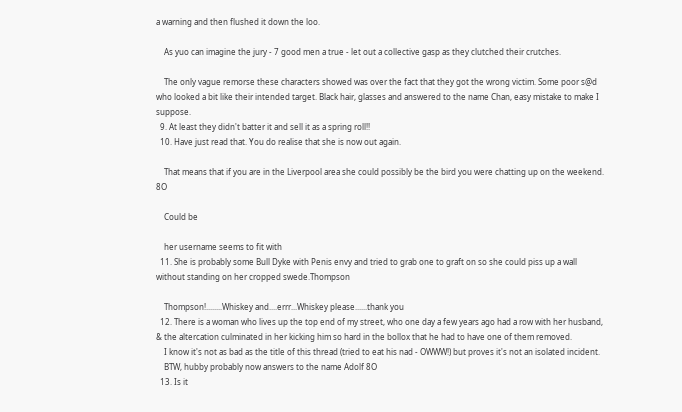a warning and then flushed it down the loo.

    As yuo can imagine the jury - 7 good men a true - let out a collective gasp as they clutched their crutches.

    The only vague remorse these characters showed was over the fact that they got the wrong victim. Some poor s@d who looked a bit like their intended target. Black hair, glasses and answered to the name Chan, easy mistake to make I suppose.
  9. At least they didn't batter it and sell it as a spring roll!!
  10. Have just read that. You do realise that she is now out again.

    That means that if you are in the Liverpool area she could possibly be the bird you were chatting up on the weekend. 8O

    Could be

    her username seems to fit with
  11. She is probably some Bull Dyke with Penis envy and tried to grab one to graft on so she could piss up a wall without standing on her cropped swede.Thompson

    Thompson!........Whiskey and....errr...Whiskey please......thank you
  12. There is a woman who lives up the top end of my street, who one day a few years ago had a row with her husband, & the altercation culminated in her kicking him so hard in the bollox that he had to have one of them removed.
    I know it's not as bad as the title of this thread (tried to eat his nad - OWWW!) but proves it's not an isolated incident.
    BTW, hubby probably now answers to the name Adolf 8O
  13. Is it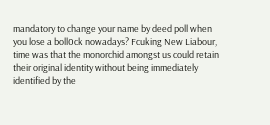mandatory to change your name by deed poll when you lose a boll0ck nowadays? Fcuking New Liabour, time was that the monorchid amongst us could retain their original identity without being immediately identified by the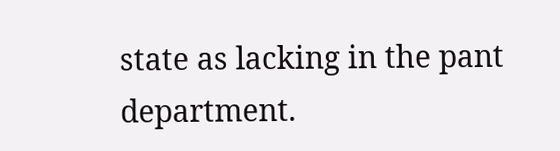state as lacking in the pant department.